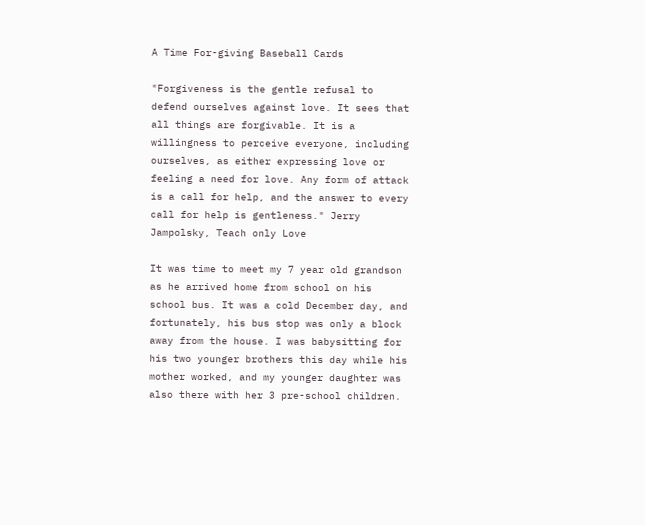A Time For-giving Baseball Cards

"Forgiveness is the gentle refusal to defend ourselves against love. It sees that all things are forgivable. It is a willingness to perceive everyone, including ourselves, as either expressing love or feeling a need for love. Any form of attack is a call for help, and the answer to every call for help is gentleness." Jerry Jampolsky, Teach only Love

It was time to meet my 7 year old grandson as he arrived home from school on his school bus. It was a cold December day, and fortunately, his bus stop was only a block away from the house. I was babysitting for his two younger brothers this day while his mother worked, and my younger daughter was also there with her 3 pre-school children.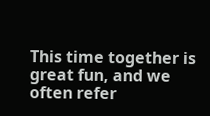This time together is great fun, and we often refer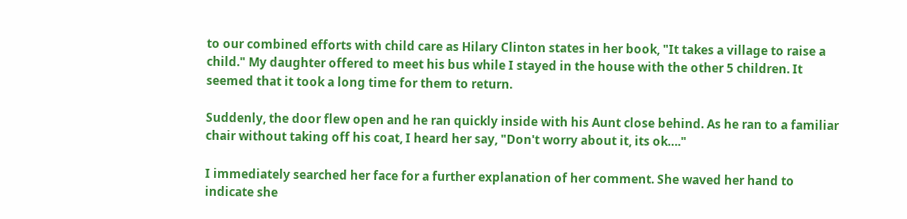to our combined efforts with child care as Hilary Clinton states in her book, "It takes a village to raise a child." My daughter offered to meet his bus while I stayed in the house with the other 5 children. It seemed that it took a long time for them to return.

Suddenly, the door flew open and he ran quickly inside with his Aunt close behind. As he ran to a familiar chair without taking off his coat, I heard her say, "Don't worry about it, its ok…."

I immediately searched her face for a further explanation of her comment. She waved her hand to indicate she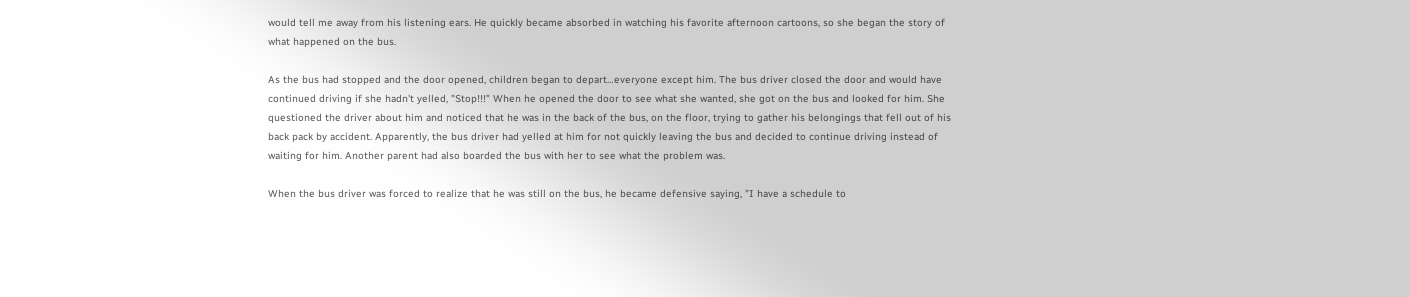would tell me away from his listening ears. He quickly became absorbed in watching his favorite afternoon cartoons, so she began the story of what happened on the bus.

As the bus had stopped and the door opened, children began to depart…everyone except him. The bus driver closed the door and would have continued driving if she hadn't yelled, "Stop!!!" When he opened the door to see what she wanted, she got on the bus and looked for him. She questioned the driver about him and noticed that he was in the back of the bus, on the floor, trying to gather his belongings that fell out of his back pack by accident. Apparently, the bus driver had yelled at him for not quickly leaving the bus and decided to continue driving instead of waiting for him. Another parent had also boarded the bus with her to see what the problem was.

When the bus driver was forced to realize that he was still on the bus, he became defensive saying, "I have a schedule to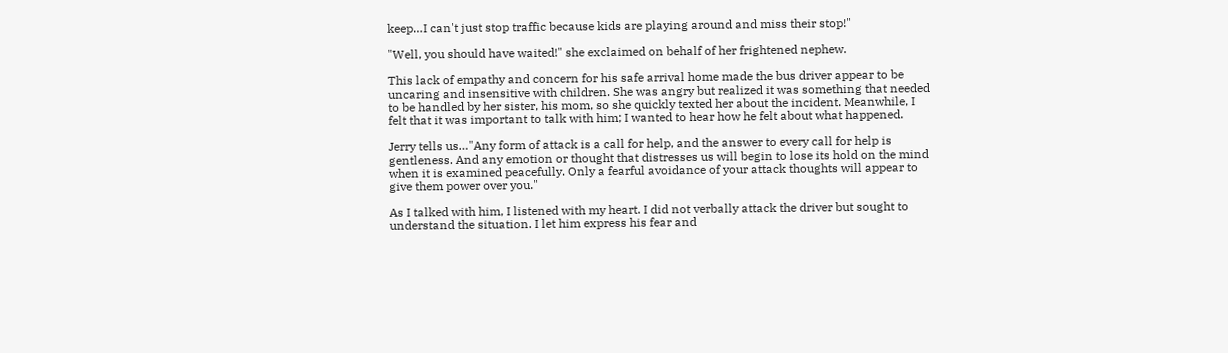keep…I can't just stop traffic because kids are playing around and miss their stop!"

"Well, you should have waited!" she exclaimed on behalf of her frightened nephew.

This lack of empathy and concern for his safe arrival home made the bus driver appear to be uncaring and insensitive with children. She was angry but realized it was something that needed to be handled by her sister, his mom, so she quickly texted her about the incident. Meanwhile, I felt that it was important to talk with him; I wanted to hear how he felt about what happened.

Jerry tells us…"Any form of attack is a call for help, and the answer to every call for help is gentleness. And any emotion or thought that distresses us will begin to lose its hold on the mind when it is examined peacefully. Only a fearful avoidance of your attack thoughts will appear to give them power over you."

As I talked with him, I listened with my heart. I did not verbally attack the driver but sought to understand the situation. I let him express his fear and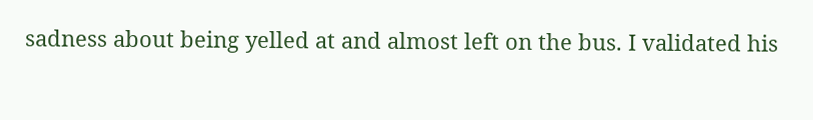sadness about being yelled at and almost left on the bus. I validated his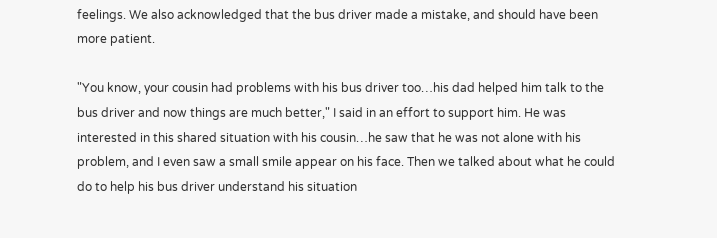feelings. We also acknowledged that the bus driver made a mistake, and should have been more patient.

"You know, your cousin had problems with his bus driver too…his dad helped him talk to the bus driver and now things are much better," I said in an effort to support him. He was interested in this shared situation with his cousin…he saw that he was not alone with his problem, and I even saw a small smile appear on his face. Then we talked about what he could do to help his bus driver understand his situation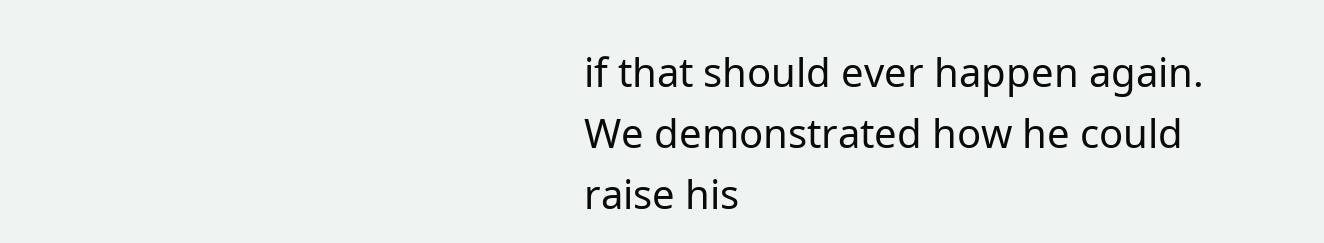if that should ever happen again. We demonstrated how he could raise his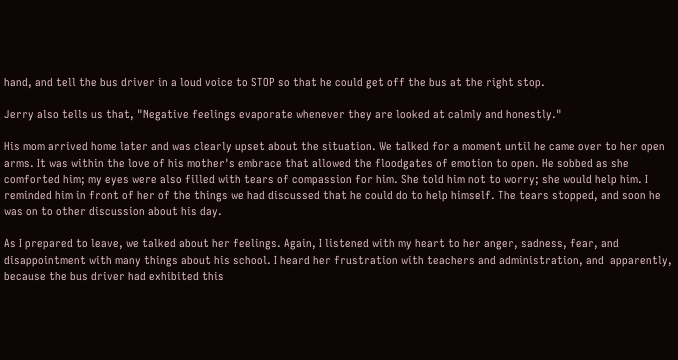hand, and tell the bus driver in a loud voice to STOP so that he could get off the bus at the right stop.

Jerry also tells us that, "Negative feelings evaporate whenever they are looked at calmly and honestly."

His mom arrived home later and was clearly upset about the situation. We talked for a moment until he came over to her open arms. It was within the love of his mother's embrace that allowed the floodgates of emotion to open. He sobbed as she comforted him; my eyes were also filled with tears of compassion for him. She told him not to worry; she would help him. I reminded him in front of her of the things we had discussed that he could do to help himself. The tears stopped, and soon he was on to other discussion about his day.

As I prepared to leave, we talked about her feelings. Again, I listened with my heart to her anger, sadness, fear, and disappointment with many things about his school. I heard her frustration with teachers and administration, and  apparently, because the bus driver had exhibited this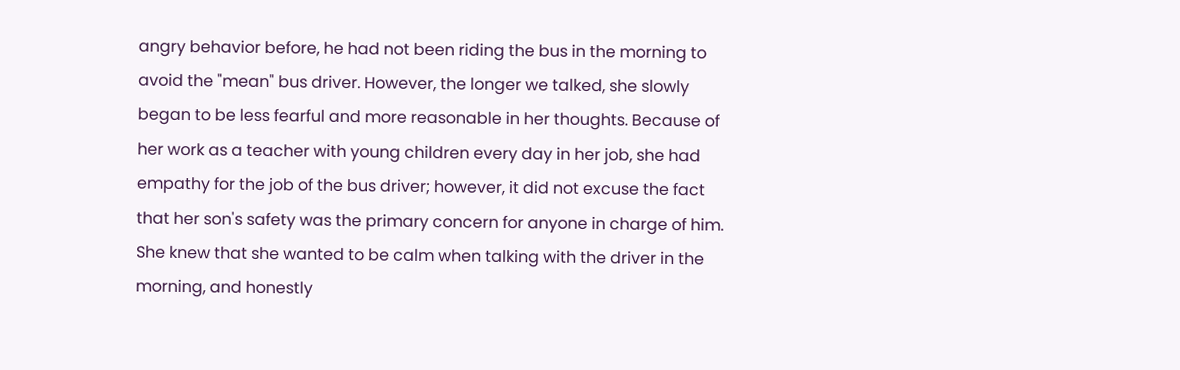angry behavior before, he had not been riding the bus in the morning to avoid the "mean" bus driver. However, the longer we talked, she slowly began to be less fearful and more reasonable in her thoughts. Because of her work as a teacher with young children every day in her job, she had empathy for the job of the bus driver; however, it did not excuse the fact that her son's safety was the primary concern for anyone in charge of him. She knew that she wanted to be calm when talking with the driver in the morning, and honestly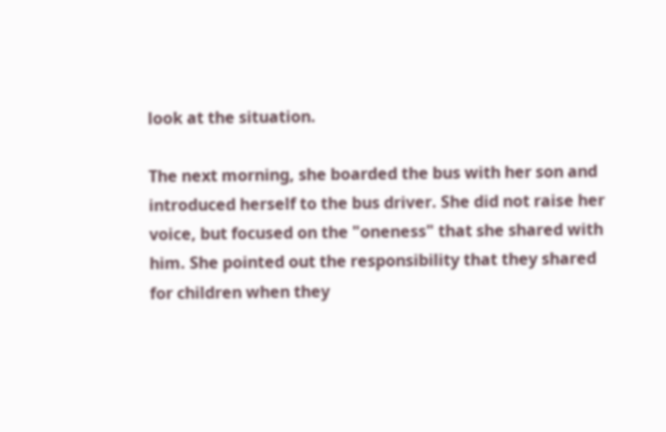look at the situation.

The next morning, she boarded the bus with her son and introduced herself to the bus driver. She did not raise her voice, but focused on the "oneness" that she shared with him. She pointed out the responsibility that they shared for children when they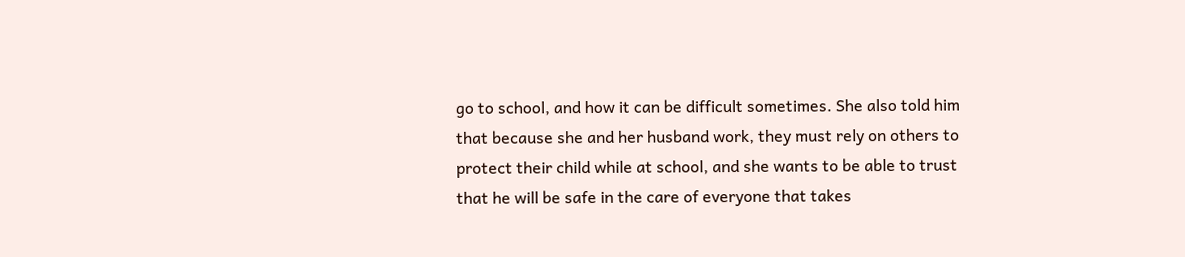go to school, and how it can be difficult sometimes. She also told him that because she and her husband work, they must rely on others to protect their child while at school, and she wants to be able to trust that he will be safe in the care of everyone that takes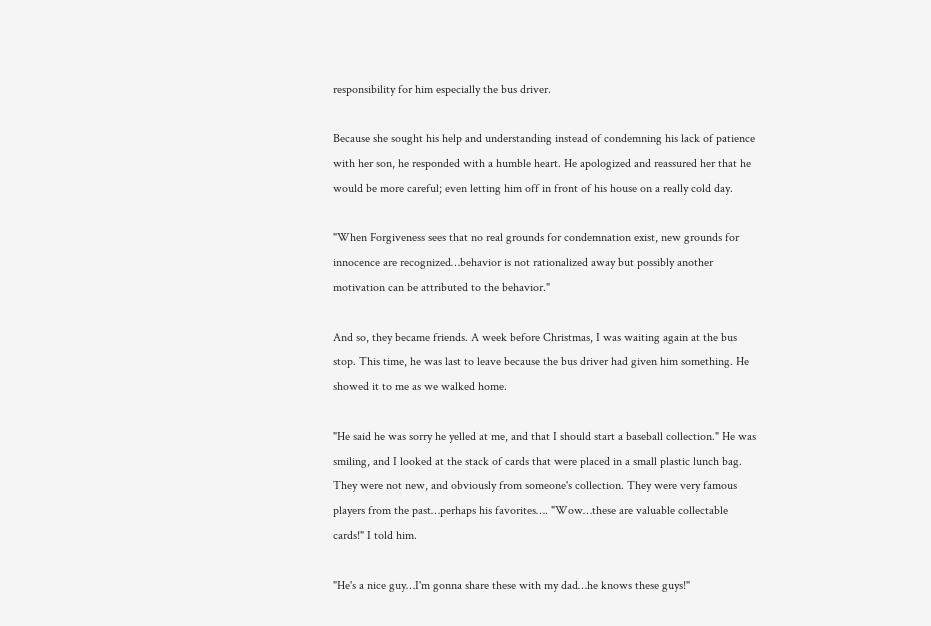responsibility for him especially the bus driver.

Because she sought his help and understanding instead of condemning his lack of patience with her son, he responded with a humble heart. He apologized and reassured her that he would be more careful; even letting him off in front of his house on a really cold day.

"When Forgiveness sees that no real grounds for condemnation exist, new grounds for innocence are recognized…behavior is not rationalized away but possibly another motivation can be attributed to the behavior."

And so, they became friends. A week before Christmas, I was waiting again at the bus stop. This time, he was last to leave because the bus driver had given him something. He showed it to me as we walked home.

"He said he was sorry he yelled at me, and that I should start a baseball collection." He was smiling, and I looked at the stack of cards that were placed in a small plastic lunch bag. They were not new, and obviously from someone's collection. They were very famous players from the past…perhaps his favorites…. "Wow…these are valuable collectable cards!" I told him.

"He's a nice guy…I'm gonna share these with my dad…he knows these guys!"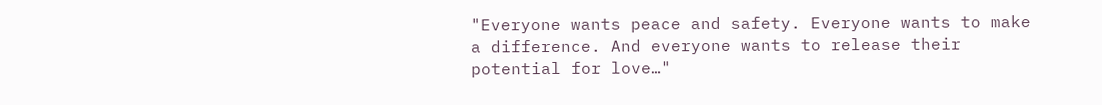"Everyone wants peace and safety. Everyone wants to make a difference. And everyone wants to release their potential for love…"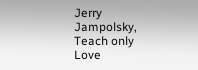Jerry Jampolsky, Teach only Love